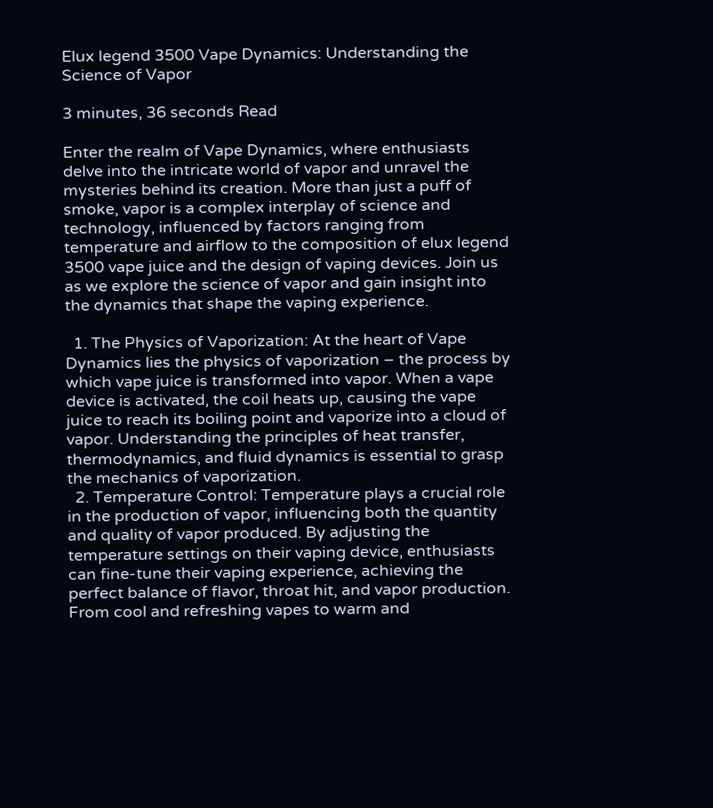Elux legend 3500 Vape Dynamics: Understanding the Science of Vapor

3 minutes, 36 seconds Read

Enter the realm of Vape Dynamics, where enthusiasts delve into the intricate world of vapor and unravel the mysteries behind its creation. More than just a puff of smoke, vapor is a complex interplay of science and technology, influenced by factors ranging from temperature and airflow to the composition of elux legend 3500 vape juice and the design of vaping devices. Join us as we explore the science of vapor and gain insight into the dynamics that shape the vaping experience.

  1. The Physics of Vaporization: At the heart of Vape Dynamics lies the physics of vaporization – the process by which vape juice is transformed into vapor. When a vape device is activated, the coil heats up, causing the vape juice to reach its boiling point and vaporize into a cloud of vapor. Understanding the principles of heat transfer, thermodynamics, and fluid dynamics is essential to grasp the mechanics of vaporization.
  2. Temperature Control: Temperature plays a crucial role in the production of vapor, influencing both the quantity and quality of vapor produced. By adjusting the temperature settings on their vaping device, enthusiasts can fine-tune their vaping experience, achieving the perfect balance of flavor, throat hit, and vapor production. From cool and refreshing vapes to warm and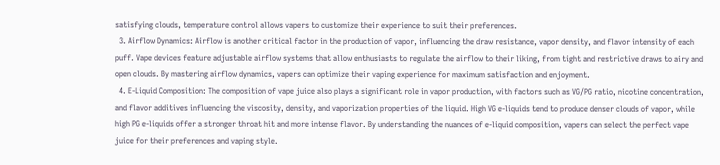satisfying clouds, temperature control allows vapers to customize their experience to suit their preferences.
  3. Airflow Dynamics: Airflow is another critical factor in the production of vapor, influencing the draw resistance, vapor density, and flavor intensity of each puff. Vape devices feature adjustable airflow systems that allow enthusiasts to regulate the airflow to their liking, from tight and restrictive draws to airy and open clouds. By mastering airflow dynamics, vapers can optimize their vaping experience for maximum satisfaction and enjoyment.
  4. E-Liquid Composition: The composition of vape juice also plays a significant role in vapor production, with factors such as VG/PG ratio, nicotine concentration, and flavor additives influencing the viscosity, density, and vaporization properties of the liquid. High VG e-liquids tend to produce denser clouds of vapor, while high PG e-liquids offer a stronger throat hit and more intense flavor. By understanding the nuances of e-liquid composition, vapers can select the perfect vape juice for their preferences and vaping style.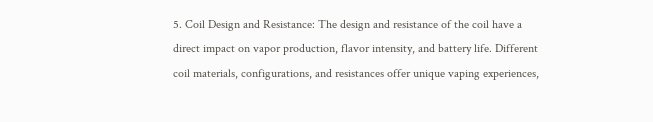5. Coil Design and Resistance: The design and resistance of the coil have a direct impact on vapor production, flavor intensity, and battery life. Different coil materials, configurations, and resistances offer unique vaping experiences,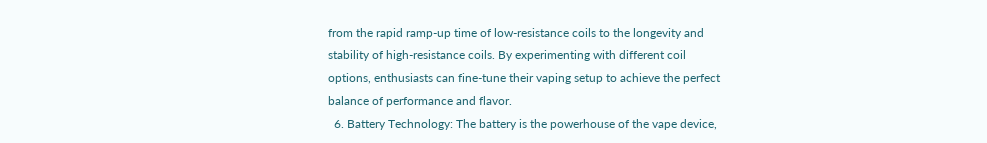from the rapid ramp-up time of low-resistance coils to the longevity and stability of high-resistance coils. By experimenting with different coil options, enthusiasts can fine-tune their vaping setup to achieve the perfect balance of performance and flavor.
  6. Battery Technology: The battery is the powerhouse of the vape device,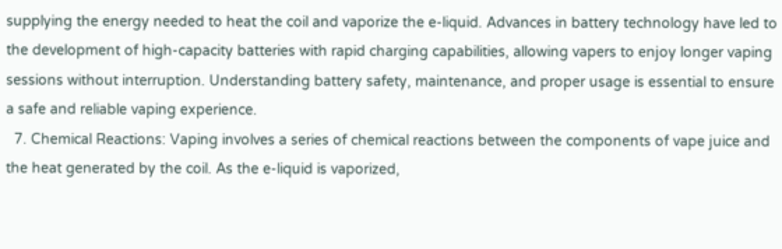supplying the energy needed to heat the coil and vaporize the e-liquid. Advances in battery technology have led to the development of high-capacity batteries with rapid charging capabilities, allowing vapers to enjoy longer vaping sessions without interruption. Understanding battery safety, maintenance, and proper usage is essential to ensure a safe and reliable vaping experience.
  7. Chemical Reactions: Vaping involves a series of chemical reactions between the components of vape juice and the heat generated by the coil. As the e-liquid is vaporized,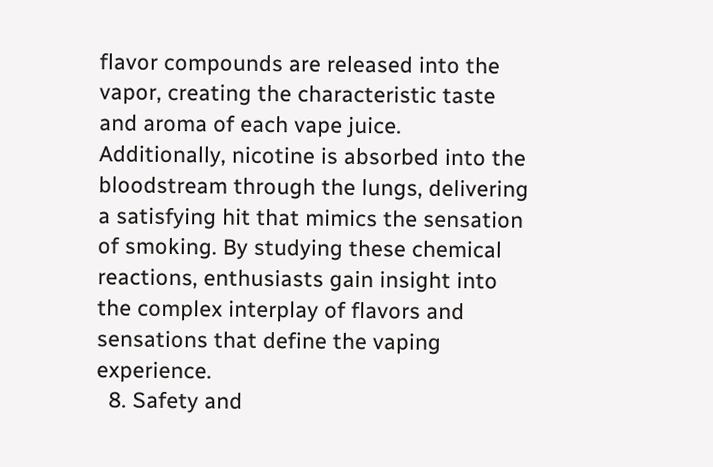flavor compounds are released into the vapor, creating the characteristic taste and aroma of each vape juice. Additionally, nicotine is absorbed into the bloodstream through the lungs, delivering a satisfying hit that mimics the sensation of smoking. By studying these chemical reactions, enthusiasts gain insight into the complex interplay of flavors and sensations that define the vaping experience.
  8. Safety and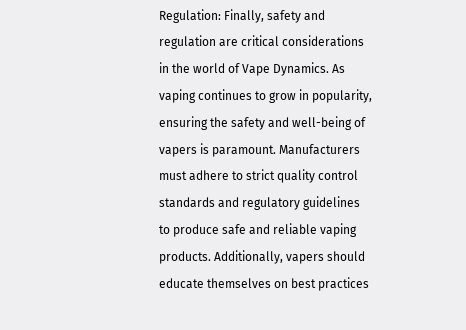Regulation: Finally, safety and regulation are critical considerations in the world of Vape Dynamics. As vaping continues to grow in popularity, ensuring the safety and well-being of vapers is paramount. Manufacturers must adhere to strict quality control standards and regulatory guidelines to produce safe and reliable vaping products. Additionally, vapers should educate themselves on best practices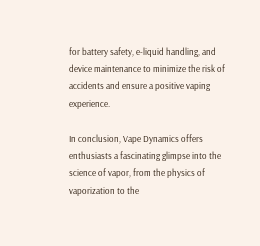for battery safety, e-liquid handling, and device maintenance to minimize the risk of accidents and ensure a positive vaping experience.

In conclusion, Vape Dynamics offers enthusiasts a fascinating glimpse into the science of vapor, from the physics of vaporization to the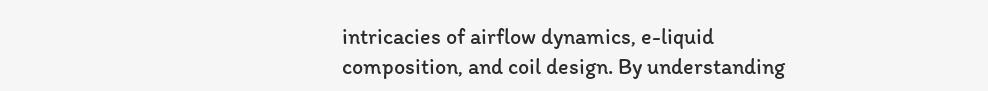intricacies of airflow dynamics, e-liquid composition, and coil design. By understanding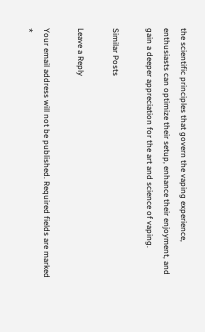the scientific principles that govern the vaping experience, enthusiasts can optimize their setup, enhance their enjoyment, and gain a deeper appreciation for the art and science of vaping.

Similar Posts

Leave a Reply

Your email address will not be published. Required fields are marked *